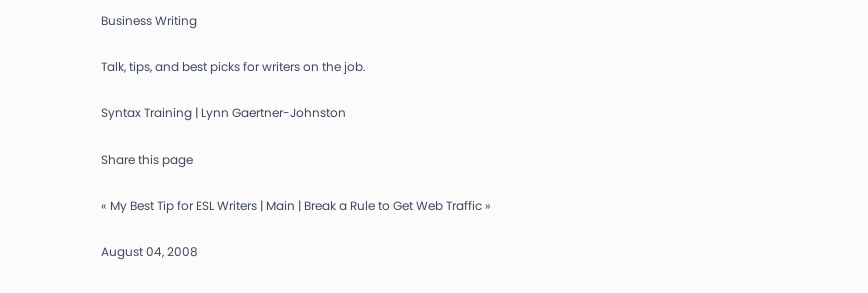Business Writing

Talk, tips, and best picks for writers on the job.

Syntax Training | Lynn Gaertner-Johnston

Share this page

« My Best Tip for ESL Writers | Main | Break a Rule to Get Web Traffic »

August 04, 2008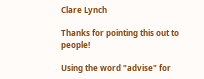Clare Lynch

Thanks for pointing this out to people!

Using the word "advise" for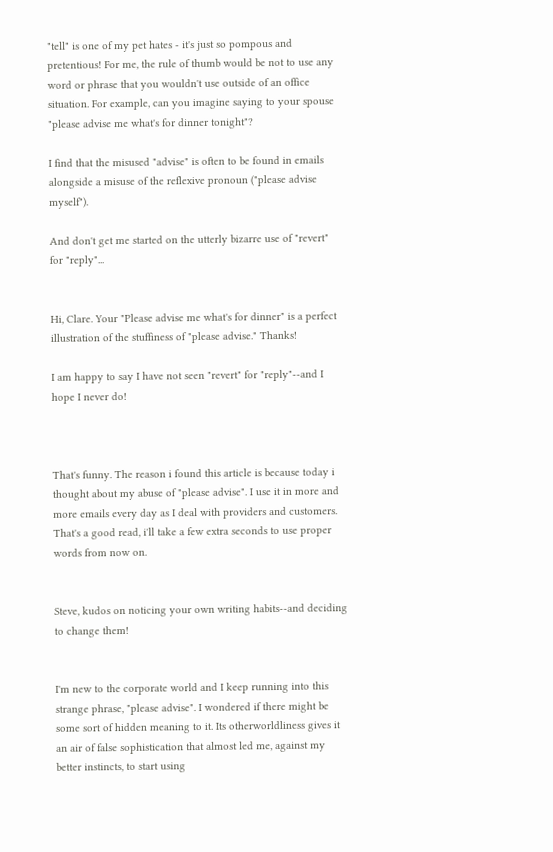"tell" is one of my pet hates - it's just so pompous and pretentious! For me, the rule of thumb would be not to use any word or phrase that you wouldn't use outside of an office situation. For example, can you imagine saying to your spouse "please advise me what's for dinner tonight"?

I find that the misused "advise" is often to be found in emails alongside a misuse of the reflexive pronoun ("please advise myself").

And don't get me started on the utterly bizarre use of "revert" for "reply"...


Hi, Clare. Your "Please advise me what's for dinner" is a perfect illustration of the stuffiness of "please advise." Thanks!

I am happy to say I have not seen "revert" for "reply"--and I hope I never do!



That's funny. The reason i found this article is because today i thought about my abuse of "please advise". I use it in more and more emails every day as I deal with providers and customers. That's a good read, i'll take a few extra seconds to use proper words from now on.


Steve, kudos on noticing your own writing habits--and deciding to change them!


I'm new to the corporate world and I keep running into this strange phrase, "please advise". I wondered if there might be some sort of hidden meaning to it. Its otherworldliness gives it an air of false sophistication that almost led me, against my better instincts, to start using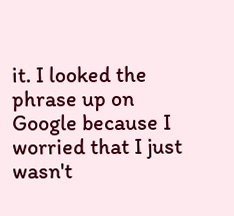it. I looked the phrase up on Google because I worried that I just wasn't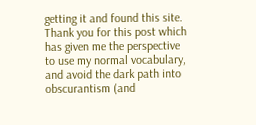getting it and found this site. Thank you for this post which has given me the perspective to use my normal vocabulary, and avoid the dark path into obscurantism (and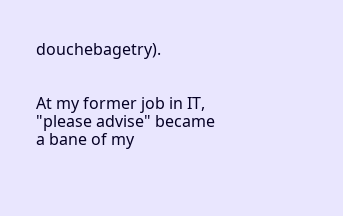douchebagetry).


At my former job in IT, "please advise" became a bane of my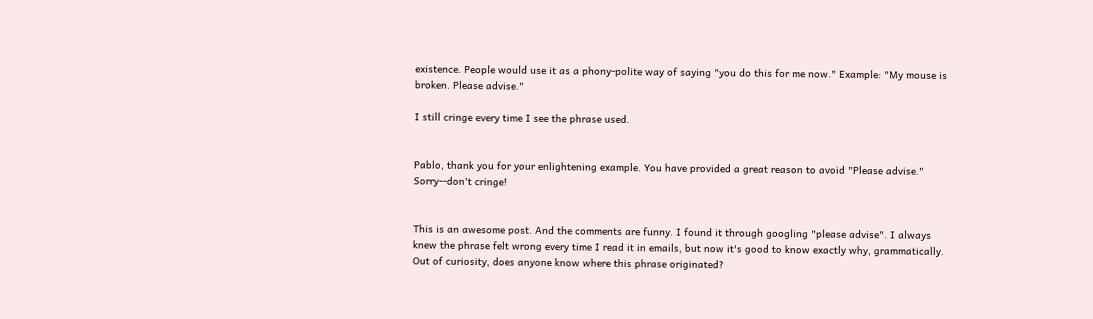existence. People would use it as a phony-polite way of saying "you do this for me now." Example: "My mouse is broken. Please advise."

I still cringe every time I see the phrase used.


Pablo, thank you for your enlightening example. You have provided a great reason to avoid "Please advise." Sorry--don't cringe!


This is an awesome post. And the comments are funny. I found it through googling "please advise". I always knew the phrase felt wrong every time I read it in emails, but now it's good to know exactly why, grammatically. Out of curiosity, does anyone know where this phrase originated?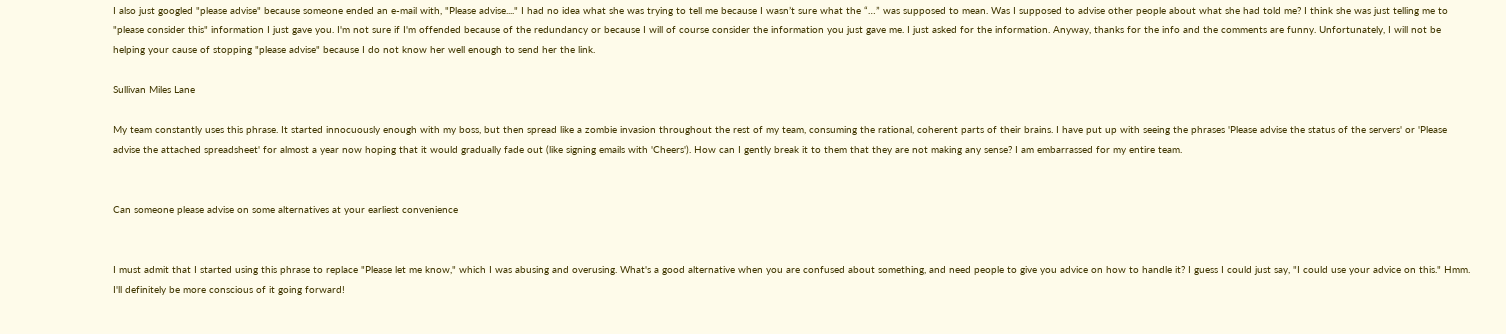I also just googled "please advise" because someone ended an e-mail with, "Please advise...." I had no idea what she was trying to tell me because I wasn’t sure what the “…” was supposed to mean. Was I supposed to advise other people about what she had told me? I think she was just telling me to "please consider this" information I just gave you. I'm not sure if I'm offended because of the redundancy or because I will of course consider the information you just gave me. I just asked for the information. Anyway, thanks for the info and the comments are funny. Unfortunately, I will not be helping your cause of stopping "please advise" because I do not know her well enough to send her the link.

Sullivan Miles Lane

My team constantly uses this phrase. It started innocuously enough with my boss, but then spread like a zombie invasion throughout the rest of my team, consuming the rational, coherent parts of their brains. I have put up with seeing the phrases 'Please advise the status of the servers' or 'Please advise the attached spreadsheet' for almost a year now hoping that it would gradually fade out (like signing emails with 'Cheers'). How can I gently break it to them that they are not making any sense? I am embarrassed for my entire team.


Can someone please advise on some alternatives at your earliest convenience


I must admit that I started using this phrase to replace "Please let me know," which I was abusing and overusing. What's a good alternative when you are confused about something, and need people to give you advice on how to handle it? I guess I could just say, "I could use your advice on this." Hmm. I'll definitely be more conscious of it going forward!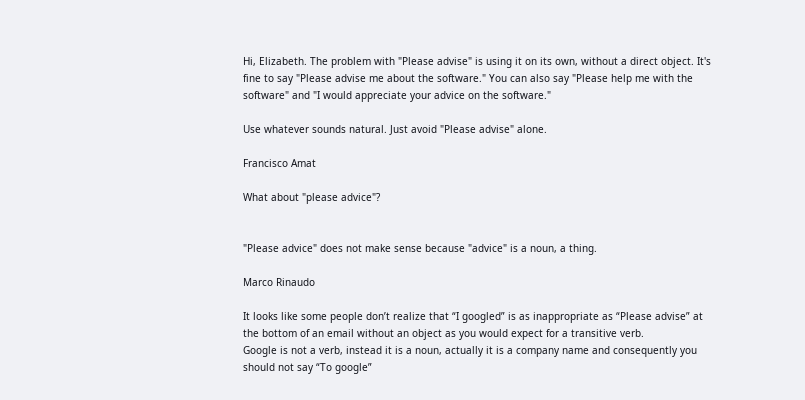Hi, Elizabeth. The problem with "Please advise" is using it on its own, without a direct object. It's fine to say "Please advise me about the software." You can also say "Please help me with the software" and "I would appreciate your advice on the software."

Use whatever sounds natural. Just avoid "Please advise" alone.

Francisco Amat

What about "please advice"?


"Please advice" does not make sense because "advice" is a noun, a thing.

Marco Rinaudo

It looks like some people don’t realize that “I googled” is as inappropriate as “Please advise” at the bottom of an email without an object as you would expect for a transitive verb.
Google is not a verb, instead it is a noun, actually it is a company name and consequently you should not say “To google”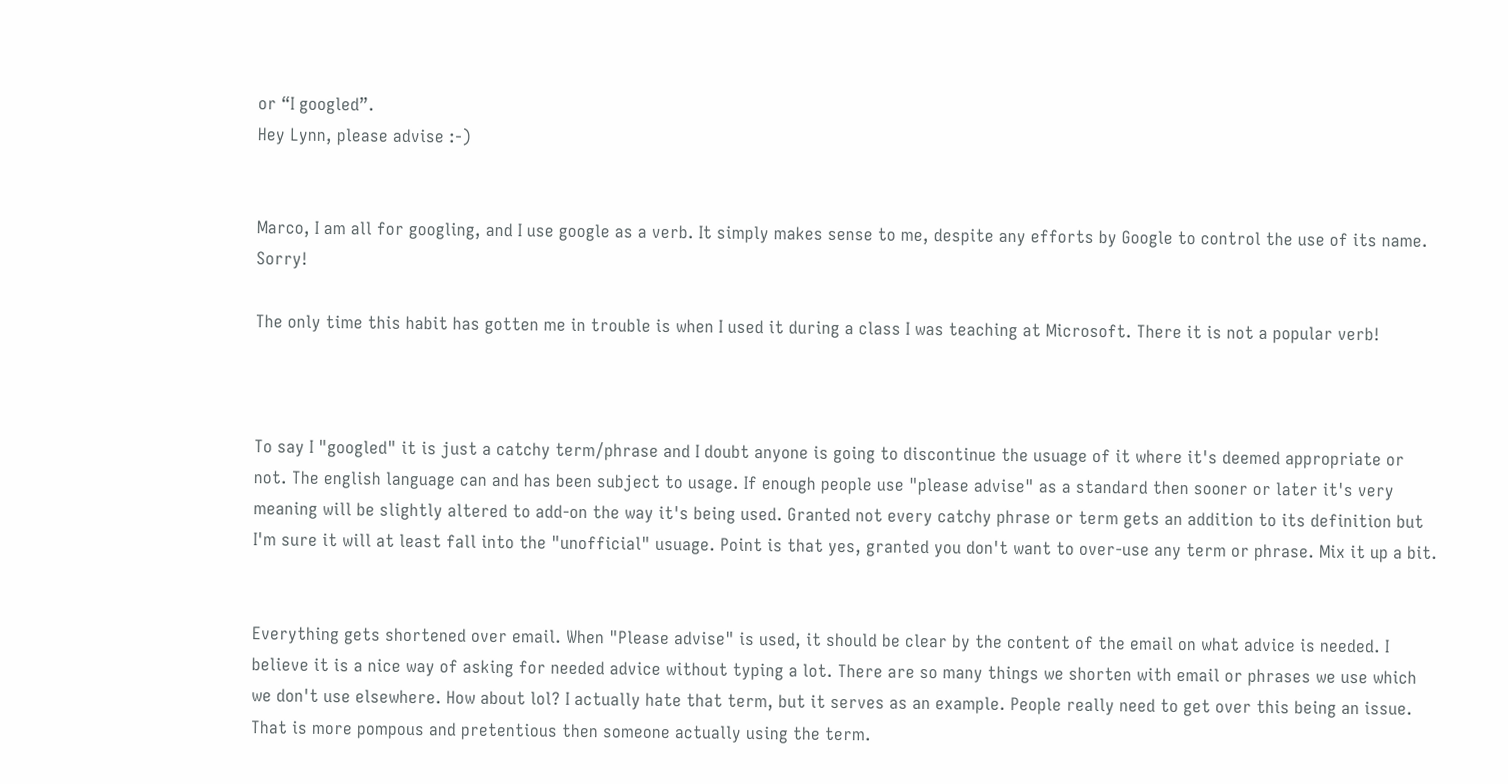or “I googled”.
Hey Lynn, please advise :-)


Marco, I am all for googling, and I use google as a verb. It simply makes sense to me, despite any efforts by Google to control the use of its name. Sorry!

The only time this habit has gotten me in trouble is when I used it during a class I was teaching at Microsoft. There it is not a popular verb!



To say I "googled" it is just a catchy term/phrase and I doubt anyone is going to discontinue the usuage of it where it's deemed appropriate or not. The english language can and has been subject to usage. If enough people use "please advise" as a standard then sooner or later it's very meaning will be slightly altered to add-on the way it's being used. Granted not every catchy phrase or term gets an addition to its definition but I'm sure it will at least fall into the "unofficial" usuage. Point is that yes, granted you don't want to over-use any term or phrase. Mix it up a bit.


Everything gets shortened over email. When "Please advise" is used, it should be clear by the content of the email on what advice is needed. I believe it is a nice way of asking for needed advice without typing a lot. There are so many things we shorten with email or phrases we use which we don't use elsewhere. How about lol? I actually hate that term, but it serves as an example. People really need to get over this being an issue. That is more pompous and pretentious then someone actually using the term.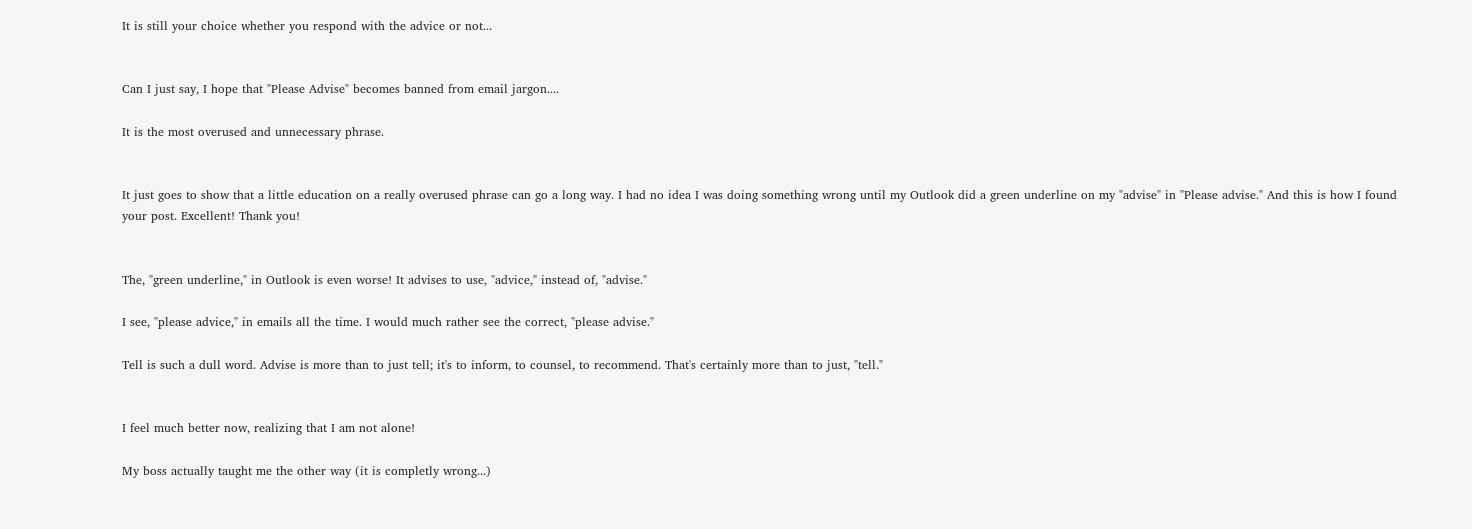It is still your choice whether you respond with the advice or not...


Can I just say, I hope that "Please Advise" becomes banned from email jargon....

It is the most overused and unnecessary phrase.


It just goes to show that a little education on a really overused phrase can go a long way. I had no idea I was doing something wrong until my Outlook did a green underline on my "advise" in "Please advise." And this is how I found your post. Excellent! Thank you!


The, "green underline," in Outlook is even worse! It advises to use, "advice," instead of, "advise."

I see, "please advice," in emails all the time. I would much rather see the correct, "please advise."

Tell is such a dull word. Advise is more than to just tell; it's to inform, to counsel, to recommend. That's certainly more than to just, "tell."


I feel much better now, realizing that I am not alone!

My boss actually taught me the other way (it is completly wrong...)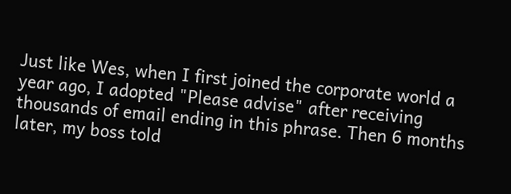Just like Wes, when I first joined the corporate world a year ago, I adopted "Please advise" after receiving thousands of email ending in this phrase. Then 6 months later, my boss told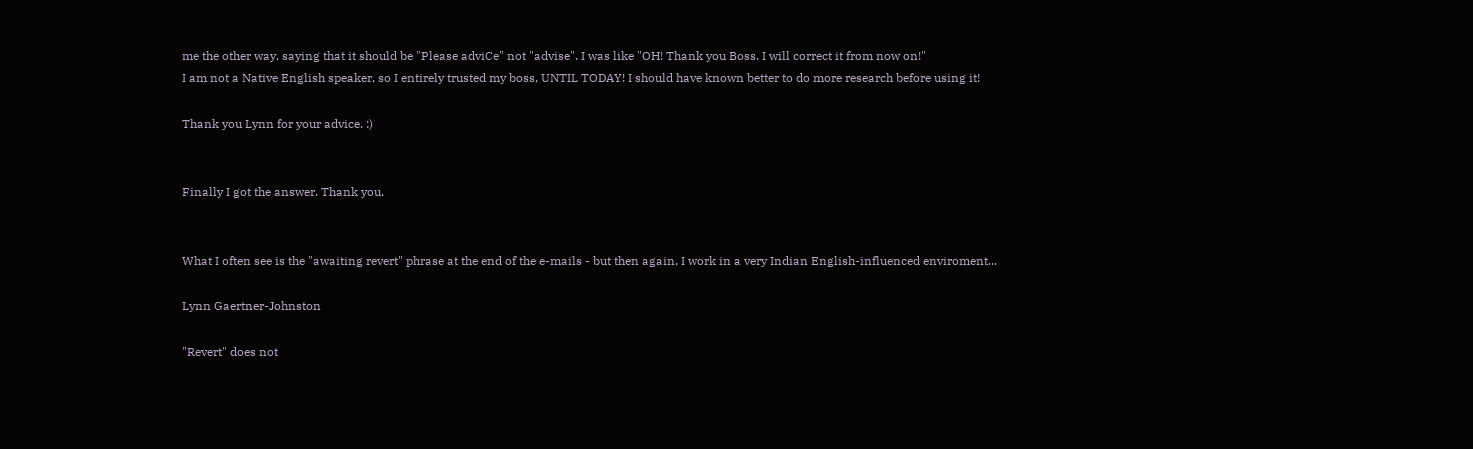me the other way, saying that it should be "Please adviCe" not "advise". I was like "OH! Thank you Boss. I will correct it from now on!"
I am not a Native English speaker, so I entirely trusted my boss, UNTIL TODAY! I should have known better to do more research before using it!

Thank you Lynn for your advice. :)


Finally I got the answer. Thank you.


What I often see is the "awaiting revert" phrase at the end of the e-mails - but then again, I work in a very Indian English-influenced enviroment...

Lynn Gaertner-Johnston

"Revert" does not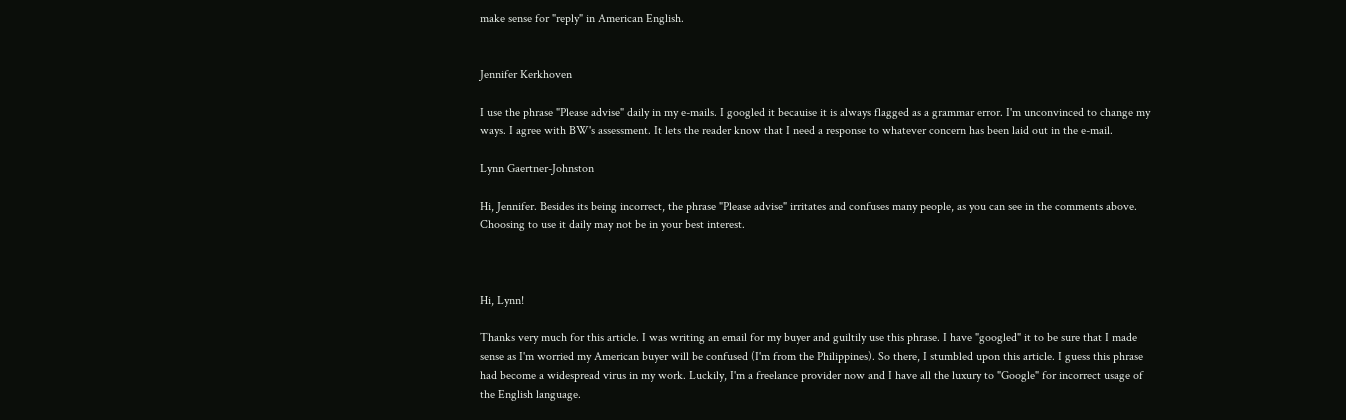make sense for "reply" in American English.


Jennifer Kerkhoven

I use the phrase "Please advise" daily in my e-mails. I googled it becauise it is always flagged as a grammar error. I'm unconvinced to change my ways. I agree with BW's assessment. It lets the reader know that I need a response to whatever concern has been laid out in the e-mail.

Lynn Gaertner-Johnston

Hi, Jennifer. Besides its being incorrect, the phrase "Please advise" irritates and confuses many people, as you can see in the comments above. Choosing to use it daily may not be in your best interest.



Hi, Lynn!

Thanks very much for this article. I was writing an email for my buyer and guiltily use this phrase. I have "googled" it to be sure that I made sense as I'm worried my American buyer will be confused (I'm from the Philippines). So there, I stumbled upon this article. I guess this phrase had become a widespread virus in my work. Luckily, I'm a freelance provider now and I have all the luxury to "Google" for incorrect usage of the English language.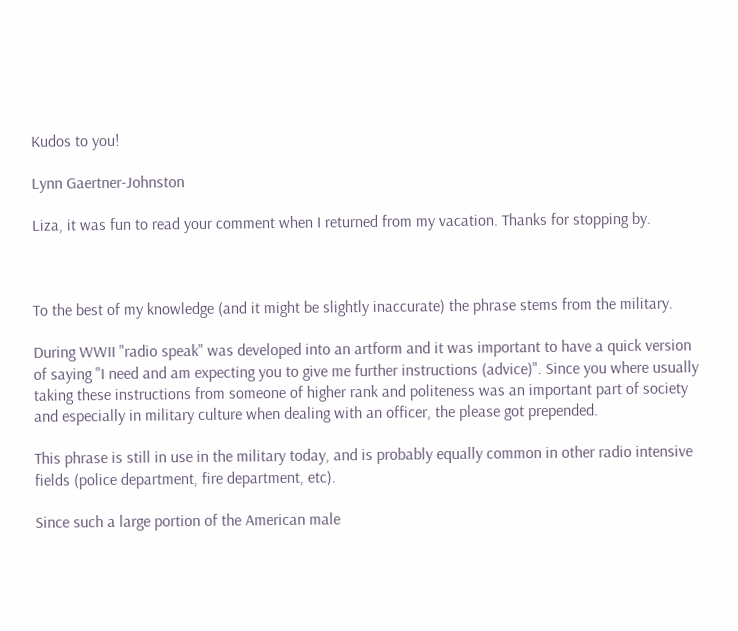Kudos to you!

Lynn Gaertner-Johnston

Liza, it was fun to read your comment when I returned from my vacation. Thanks for stopping by.



To the best of my knowledge (and it might be slightly inaccurate) the phrase stems from the military.

During WWII "radio speak" was developed into an artform and it was important to have a quick version of saying "I need and am expecting you to give me further instructions (advice)". Since you where usually taking these instructions from someone of higher rank and politeness was an important part of society and especially in military culture when dealing with an officer, the please got prepended.

This phrase is still in use in the military today, and is probably equally common in other radio intensive fields (police department, fire department, etc).

Since such a large portion of the American male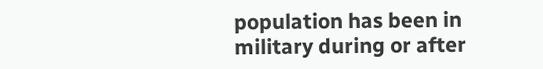population has been in military during or after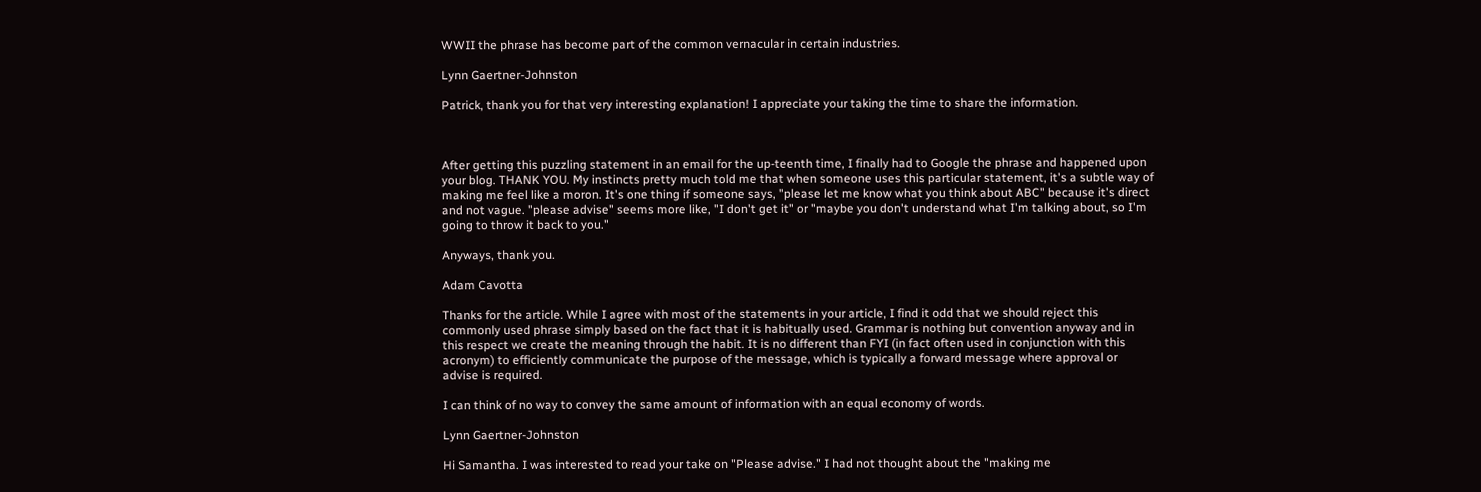WWII the phrase has become part of the common vernacular in certain industries.

Lynn Gaertner-Johnston

Patrick, thank you for that very interesting explanation! I appreciate your taking the time to share the information.



After getting this puzzling statement in an email for the up-teenth time, I finally had to Google the phrase and happened upon your blog. THANK YOU. My instincts pretty much told me that when someone uses this particular statement, it's a subtle way of making me feel like a moron. It's one thing if someone says, "please let me know what you think about ABC" because it's direct and not vague. "please advise" seems more like, "I don't get it" or "maybe you don't understand what I'm talking about, so I'm going to throw it back to you."

Anyways, thank you.

Adam Cavotta

Thanks for the article. While I agree with most of the statements in your article, I find it odd that we should reject this commonly used phrase simply based on the fact that it is habitually used. Grammar is nothing but convention anyway and in this respect we create the meaning through the habit. It is no different than FYI (in fact often used in conjunction with this acronym) to efficiently communicate the purpose of the message, which is typically a forward message where approval or advise is required.

I can think of no way to convey the same amount of information with an equal economy of words.

Lynn Gaertner-Johnston

Hi Samantha. I was interested to read your take on "Please advise." I had not thought about the "making me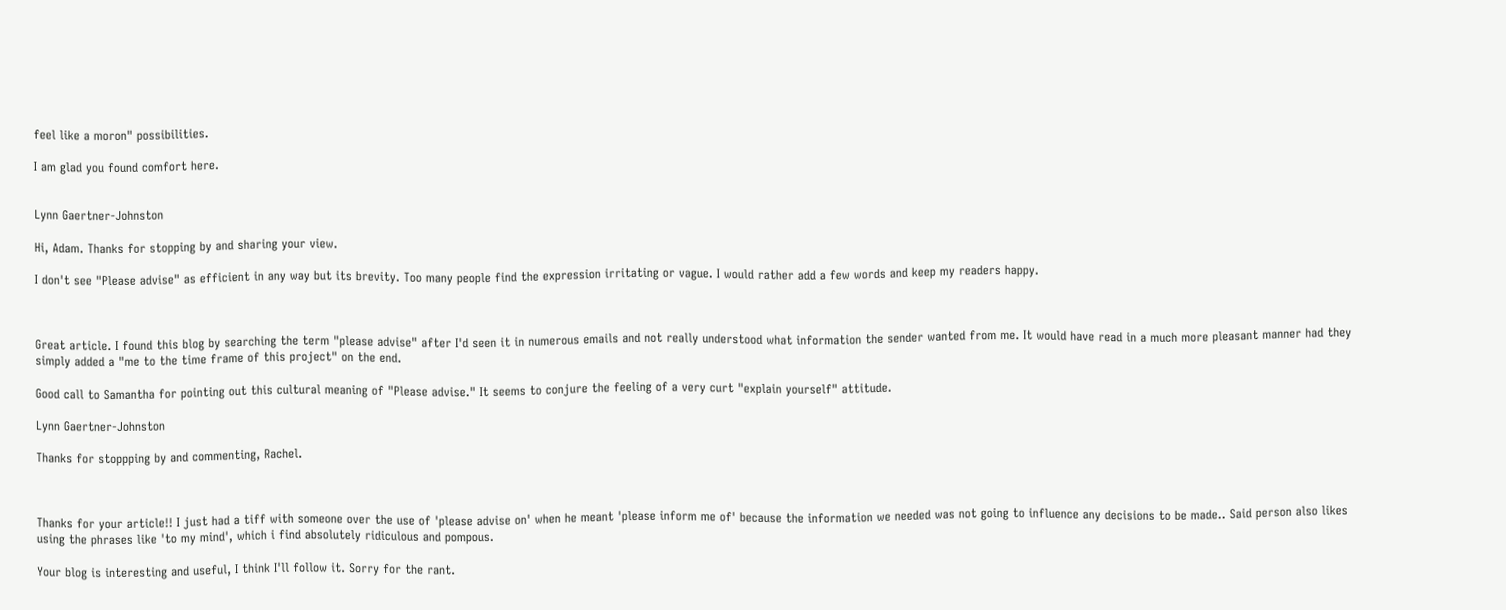feel like a moron" possibilities.

I am glad you found comfort here.


Lynn Gaertner-Johnston

Hi, Adam. Thanks for stopping by and sharing your view.

I don't see "Please advise" as efficient in any way but its brevity. Too many people find the expression irritating or vague. I would rather add a few words and keep my readers happy.



Great article. I found this blog by searching the term "please advise" after I'd seen it in numerous emails and not really understood what information the sender wanted from me. It would have read in a much more pleasant manner had they simply added a "me to the time frame of this project" on the end.

Good call to Samantha for pointing out this cultural meaning of "Please advise." It seems to conjure the feeling of a very curt "explain yourself" attitude.

Lynn Gaertner-Johnston

Thanks for stoppping by and commenting, Rachel.



Thanks for your article!! I just had a tiff with someone over the use of 'please advise on' when he meant 'please inform me of' because the information we needed was not going to influence any decisions to be made.. Said person also likes using the phrases like 'to my mind', which i find absolutely ridiculous and pompous.

Your blog is interesting and useful, I think I'll follow it. Sorry for the rant.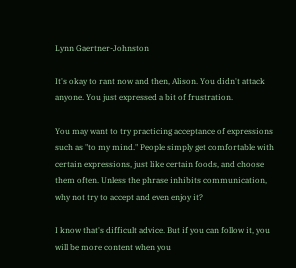Lynn Gaertner-Johnston

It's okay to rant now and then, Alison. You didn't attack anyone. You just expressed a bit of frustration.

You may want to try practicing acceptance of expressions such as "to my mind." People simply get comfortable with certain expressions, just like certain foods, and choose them often. Unless the phrase inhibits communication, why not try to accept and even enjoy it?

I know that's difficult advice. But if you can follow it, you will be more content when you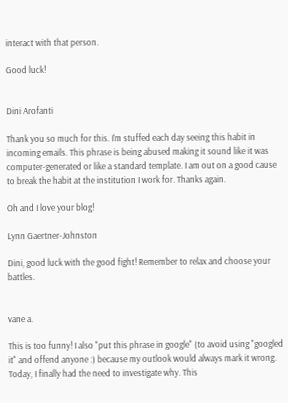interact with that person.

Good luck!


Dini Arofanti

Thank you so much for this. I'm stuffed each day seeing this habit in incoming emails. This phrase is being abused making it sound like it was computer-generated or like a standard template. I am out on a good cause to break the habit at the institution I work for. Thanks again.

Oh and I love your blog!

Lynn Gaertner-Johnston

Dini, good luck with the good fight! Remember to relax and choose your battles.


vane a.

This is too funny! I also "put this phrase in google" (to avoid using "googled it" and offend anyone :) because my outlook would always mark it wrong. Today, I finally had the need to investigate why. This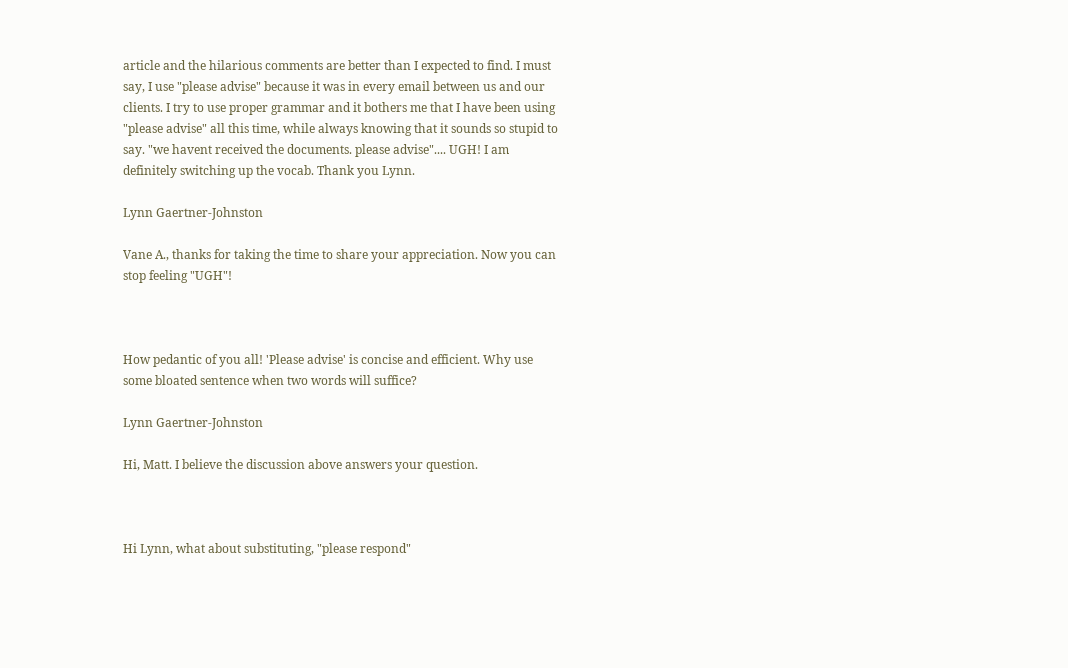article and the hilarious comments are better than I expected to find. I must say, I use "please advise" because it was in every email between us and our clients. I try to use proper grammar and it bothers me that I have been using "please advise" all this time, while always knowing that it sounds so stupid to say. "we havent received the documents. please advise".... UGH! I am definitely switching up the vocab. Thank you Lynn.

Lynn Gaertner-Johnston

Vane A., thanks for taking the time to share your appreciation. Now you can stop feeling "UGH"!



How pedantic of you all! 'Please advise' is concise and efficient. Why use some bloated sentence when two words will suffice?

Lynn Gaertner-Johnston

Hi, Matt. I believe the discussion above answers your question.



Hi Lynn, what about substituting, "please respond"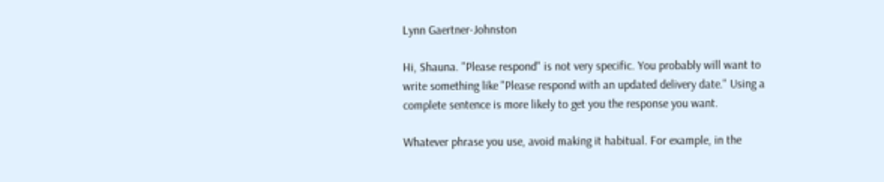Lynn Gaertner-Johnston

Hi, Shauna. "Please respond" is not very specific. You probably will want to write something like "Please respond with an updated delivery date." Using a complete sentence is more likely to get you the response you want.

Whatever phrase you use, avoid making it habitual. For example, in the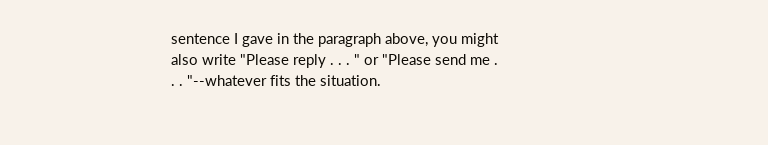sentence I gave in the paragraph above, you might also write "Please reply . . . " or "Please send me . . . "--whatever fits the situation.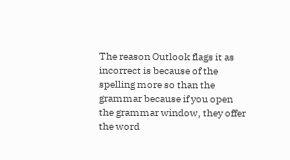The reason Outlook flags it as incorrect is because of the spelling more so than the grammar because if you open the grammar window, they offer the word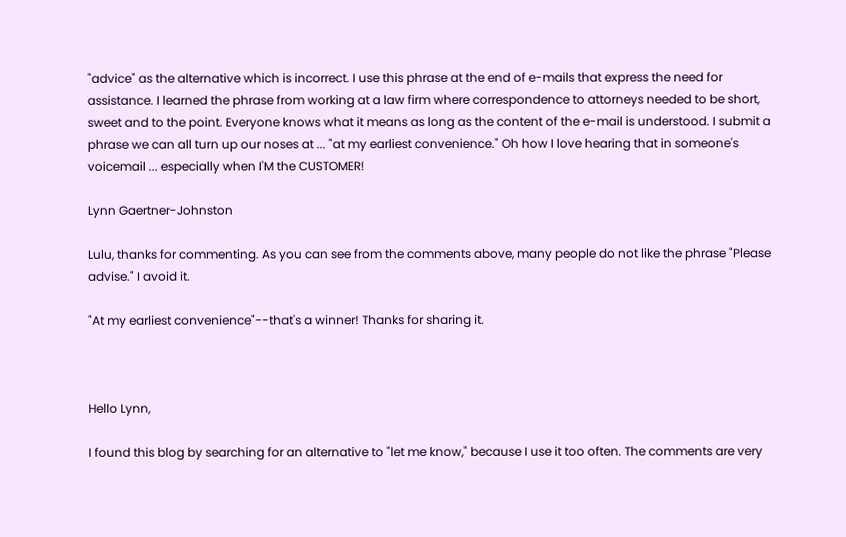"advice" as the alternative which is incorrect. I use this phrase at the end of e-mails that express the need for assistance. I learned the phrase from working at a law firm where correspondence to attorneys needed to be short, sweet and to the point. Everyone knows what it means as long as the content of the e-mail is understood. I submit a phrase we can all turn up our noses at ... "at my earliest convenience." Oh how I love hearing that in someone's voicemail ... especially when I'M the CUSTOMER!

Lynn Gaertner-Johnston

Lulu, thanks for commenting. As you can see from the comments above, many people do not like the phrase "Please advise." I avoid it.

"At my earliest convenience"--that's a winner! Thanks for sharing it.



Hello Lynn,

I found this blog by searching for an alternative to "let me know," because I use it too often. The comments are very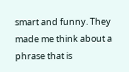smart and funny. They made me think about a phrase that is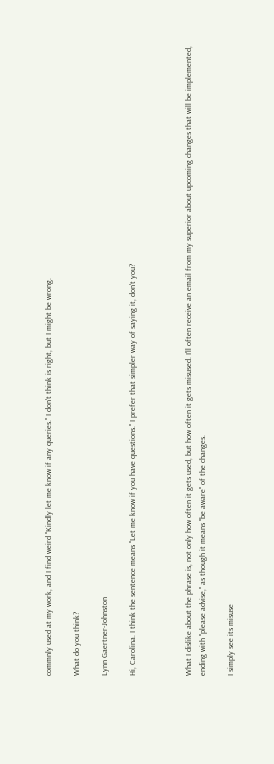commnly used at my work, and I find weird "Kindly let me know if any queries." I don't think is right, but I might be wrong.

What do you think?

Lynn Gaertner-Johnston

Hi, Carolina. I think the sentence means "Let me know if you have questions." I prefer that simpler way of saying it, don't you?



What I dislike about the phrase is, not only how often it gets used, but how often it gets misused. I'll often receive an email from my superior about upcoming changes that will be implemented, ending with "please advise," as though it means "be aware" of the changes.

I simply see its misuse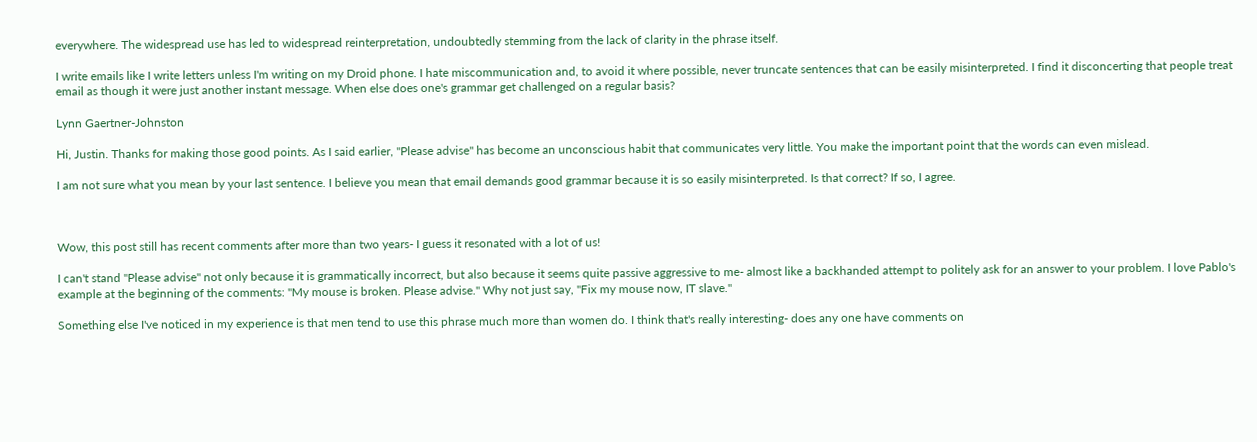everywhere. The widespread use has led to widespread reinterpretation, undoubtedly stemming from the lack of clarity in the phrase itself.

I write emails like I write letters unless I'm writing on my Droid phone. I hate miscommunication and, to avoid it where possible, never truncate sentences that can be easily misinterpreted. I find it disconcerting that people treat email as though it were just another instant message. When else does one's grammar get challenged on a regular basis?

Lynn Gaertner-Johnston

Hi, Justin. Thanks for making those good points. As I said earlier, "Please advise" has become an unconscious habit that communicates very little. You make the important point that the words can even mislead.

I am not sure what you mean by your last sentence. I believe you mean that email demands good grammar because it is so easily misinterpreted. Is that correct? If so, I agree.



Wow, this post still has recent comments after more than two years- I guess it resonated with a lot of us!

I can't stand "Please advise" not only because it is grammatically incorrect, but also because it seems quite passive aggressive to me- almost like a backhanded attempt to politely ask for an answer to your problem. I love Pablo's example at the beginning of the comments: "My mouse is broken. Please advise." Why not just say, "Fix my mouse now, IT slave."

Something else I've noticed in my experience is that men tend to use this phrase much more than women do. I think that's really interesting- does any one have comments on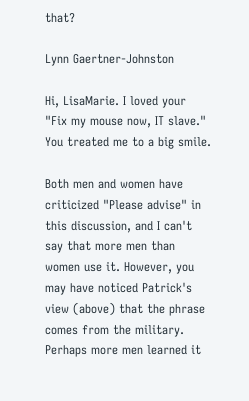that?

Lynn Gaertner-Johnston

Hi, LisaMarie. I loved your "Fix my mouse now, IT slave." You treated me to a big smile.

Both men and women have criticized "Please advise" in this discussion, and I can't say that more men than women use it. However, you may have noticed Patrick's view (above) that the phrase comes from the military. Perhaps more men learned it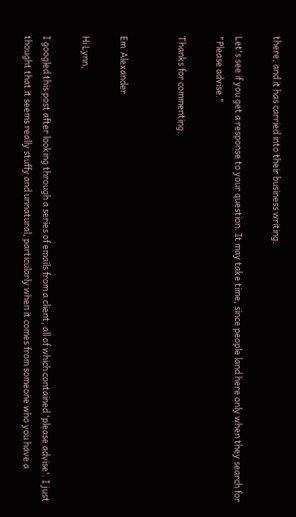there, and it has carried into their business writing.

Let's see if you get a response to your question. It may take time, since people land here only when they search for "Please advise."

Thanks for commenting.


Em  Alexander

Hi Lynn,

I googled this post after looking through a series of emails from a client, all of which contained 'please advise'. I just thought that it seems really stuffy and unnatural, particularly when it comes from someone who you have a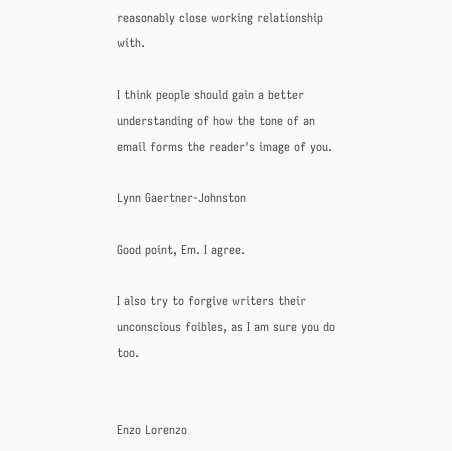reasonably close working relationship with.

I think people should gain a better understanding of how the tone of an email forms the reader's image of you.

Lynn Gaertner-Johnston

Good point, Em. I agree.

I also try to forgive writers their unconscious foibles, as I am sure you do too.


Enzo Lorenzo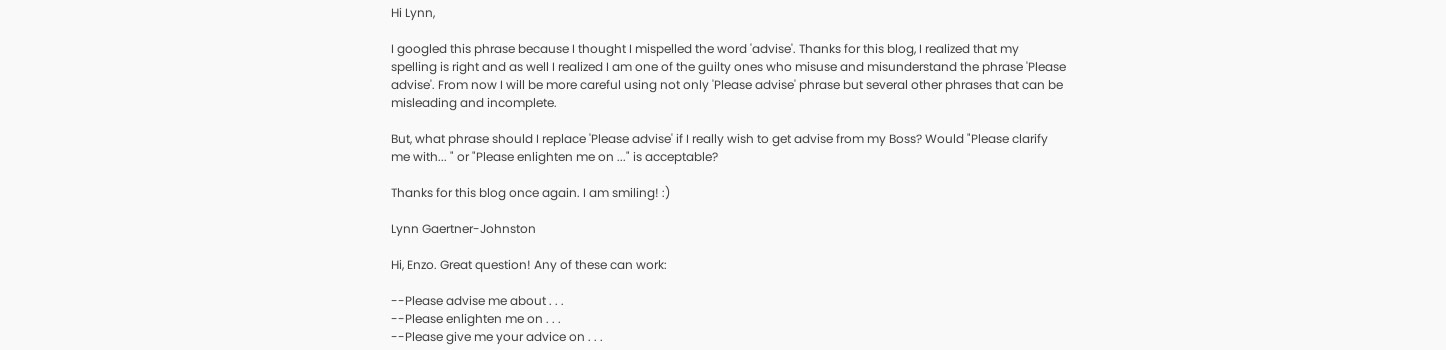Hi Lynn,

I googled this phrase because I thought I mispelled the word 'advise'. Thanks for this blog, I realized that my spelling is right and as well I realized I am one of the guilty ones who misuse and misunderstand the phrase 'Please advise'. From now I will be more careful using not only 'Please advise' phrase but several other phrases that can be misleading and incomplete.

But, what phrase should I replace 'Please advise' if I really wish to get advise from my Boss? Would "Please clarify me with... " or "Please enlighten me on ..." is acceptable?

Thanks for this blog once again. I am smiling! :)

Lynn Gaertner-Johnston

Hi, Enzo. Great question! Any of these can work:

--Please advise me about . . .
--Please enlighten me on . . .
--Please give me your advice on . . .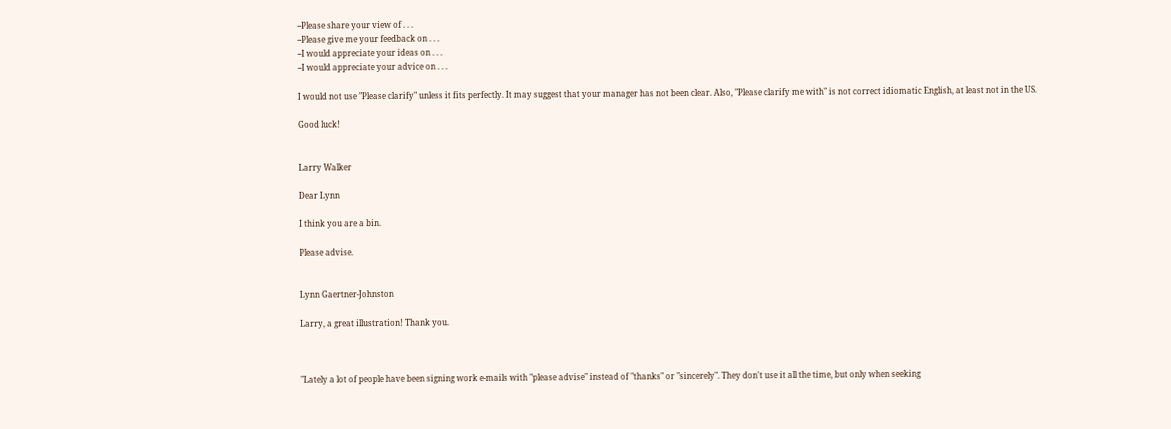--Please share your view of . . .
--Please give me your feedback on . . .
--I would appreciate your ideas on . . .
--I would appreciate your advice on . . .

I would not use "Please clarify" unless it fits perfectly. It may suggest that your manager has not been clear. Also, "Please clarify me with" is not correct idiomatic English, at least not in the US.

Good luck!


Larry Walker

Dear Lynn

I think you are a bin.

Please advise.


Lynn Gaertner-Johnston

Larry, a great illustration! Thank you.



"Lately a lot of people have been signing work e-mails with "please advise" instead of "thanks" or "sincerely". They don't use it all the time, but only when seeking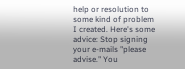help or resolution to some kind of problem I created. Here's some advice: Stop signing your e-mails "please advise." You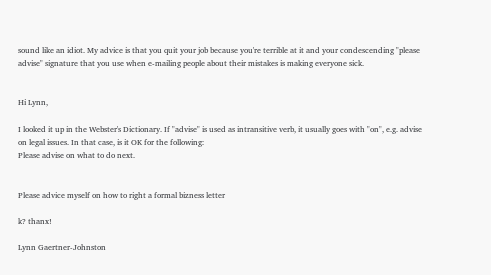sound like an idiot. My advice is that you quit your job because you're terrible at it and your condescending "please advise" signature that you use when e-mailing people about their mistakes is making everyone sick.


Hi Lynn,

I looked it up in the Webster's Dictionary. If "advise" is used as intransitive verb, it usually goes with "on", e.g. advise on legal issues. In that case, is it OK for the following:
Please advise on what to do next.


Please advice myself on how to right a formal bizness letter

k? thanx!

Lynn Gaertner-Johnston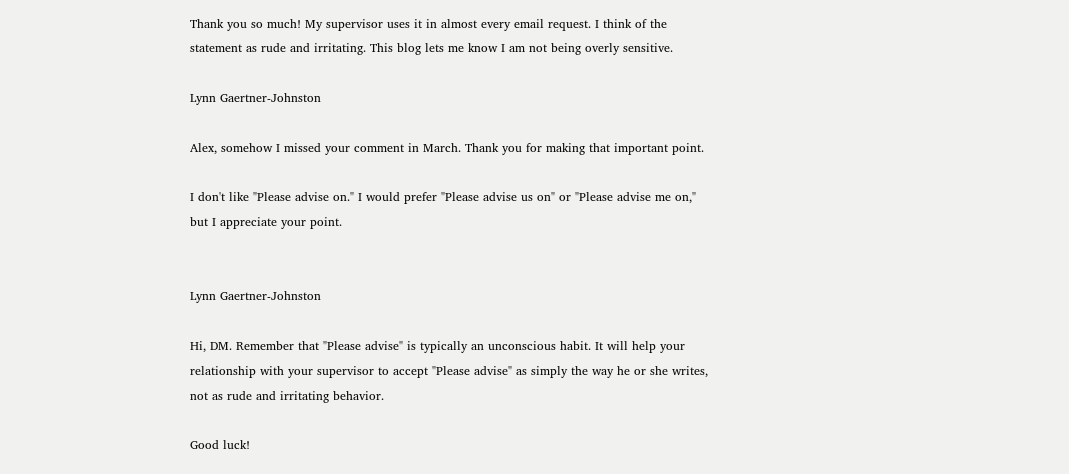Thank you so much! My supervisor uses it in almost every email request. I think of the statement as rude and irritating. This blog lets me know I am not being overly sensitive.

Lynn Gaertner-Johnston

Alex, somehow I missed your comment in March. Thank you for making that important point.

I don't like "Please advise on." I would prefer "Please advise us on" or "Please advise me on," but I appreciate your point.


Lynn Gaertner-Johnston

Hi, DM. Remember that "Please advise" is typically an unconscious habit. It will help your relationship with your supervisor to accept "Please advise" as simply the way he or she writes, not as rude and irritating behavior.

Good luck!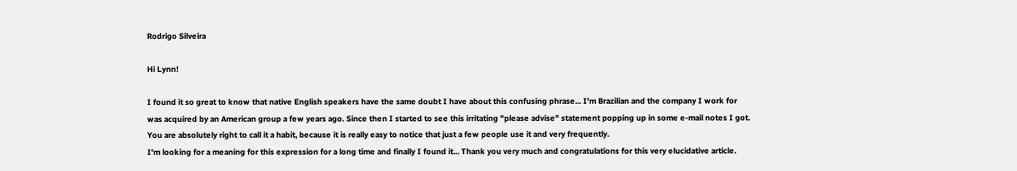Rodrigo Silveira

Hi Lynn!

I found it so great to know that native English speakers have the same doubt I have about this confusing phrase... I'm Brazilian and the company I work for was acquired by an American group a few years ago. Since then I started to see this irritating "please advise" statement popping up in some e-mail notes I got. You are absolutely right to call it a habit, because it is really easy to notice that just a few people use it and very frequently.
I'm looking for a meaning for this expression for a long time and finally I found it... Thank you very much and congratulations for this very elucidative article.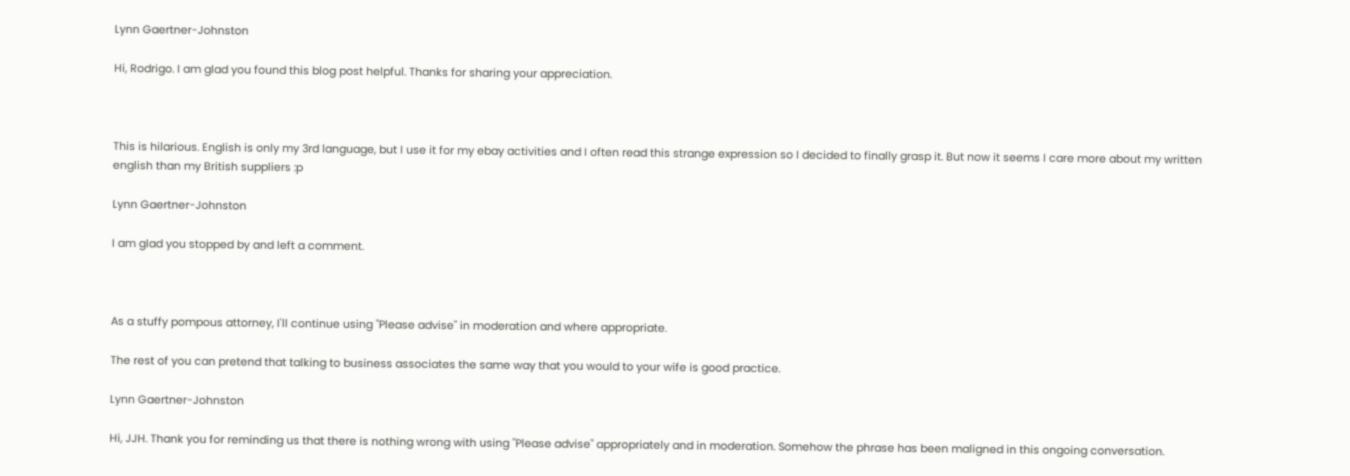Lynn Gaertner-Johnston

Hi, Rodrigo. I am glad you found this blog post helpful. Thanks for sharing your appreciation.



This is hilarious. English is only my 3rd language, but I use it for my ebay activities and I often read this strange expression so I decided to finally grasp it. But now it seems I care more about my written english than my British suppliers :p

Lynn Gaertner-Johnston

I am glad you stopped by and left a comment.



As a stuffy pompous attorney, I'll continue using "Please advise" in moderation and where appropriate.

The rest of you can pretend that talking to business associates the same way that you would to your wife is good practice.

Lynn Gaertner-Johnston

Hi, JJH. Thank you for reminding us that there is nothing wrong with using "Please advise" appropriately and in moderation. Somehow the phrase has been maligned in this ongoing conversation.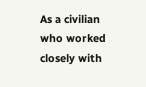As a civilian who worked closely with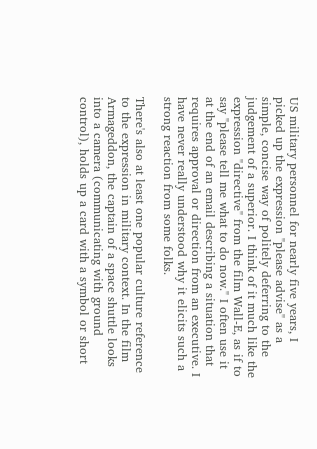US military personnel for nearly five years, I picked up the expression "please advise" as a simple, concise way of politely deferring to the judgement of a superior. I think of it much like the expression "directive" from the film Wall-E, as if to say "please tell me what to do now." I often use it at the end of an email describing a situation that requires approval or direction from an executive. I have never really understood why it elicits such a strong reaction from some folks.

There's also at least one popular culture reference to the expression in military context. In the film Armageddon, the captain of a space shuttle looks into a camera (communicating with ground control), holds up a card with a symbol or short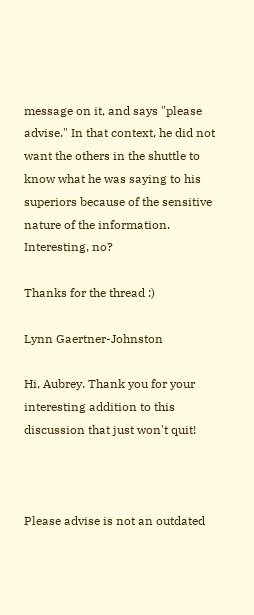message on it, and says "please advise." In that context, he did not want the others in the shuttle to know what he was saying to his superiors because of the sensitive nature of the information. Interesting, no?

Thanks for the thread :)

Lynn Gaertner-Johnston

Hi, Aubrey. Thank you for your interesting addition to this discussion that just won't quit!



Please advise is not an outdated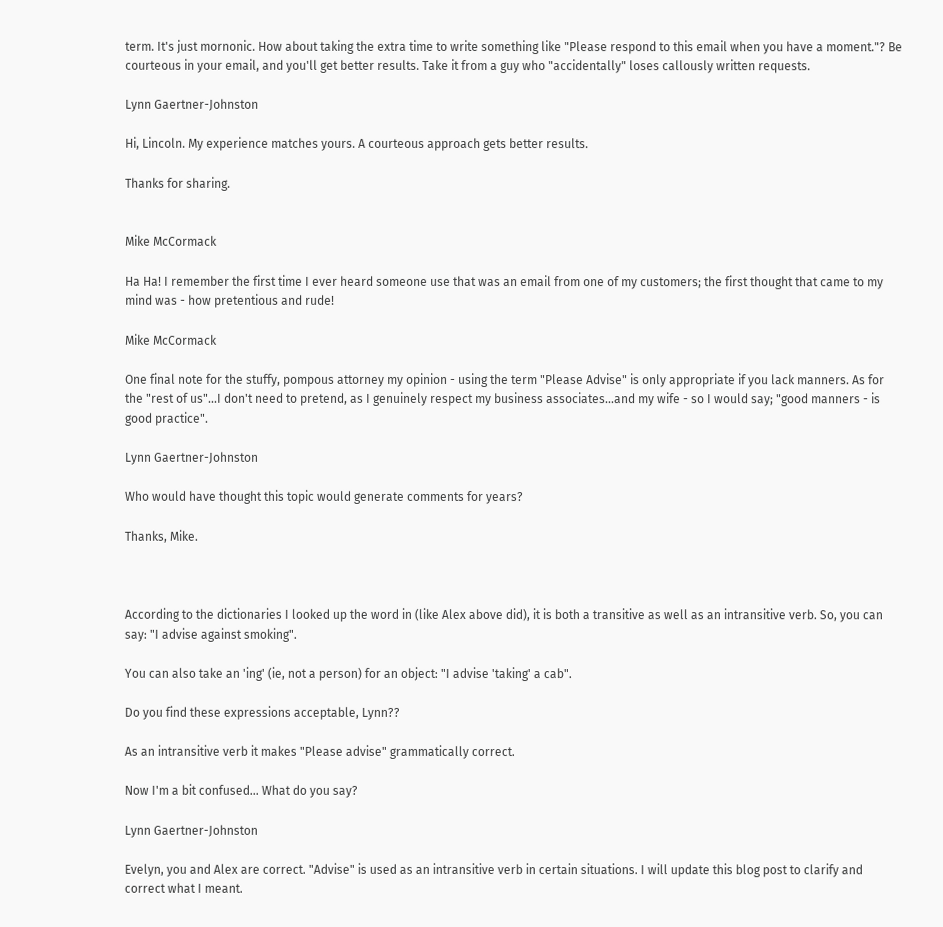term. It's just mornonic. How about taking the extra time to write something like "Please respond to this email when you have a moment."? Be courteous in your email, and you'll get better results. Take it from a guy who "accidentally" loses callously written requests.

Lynn Gaertner-Johnston

Hi, Lincoln. My experience matches yours. A courteous approach gets better results.

Thanks for sharing.


Mike McCormack

Ha Ha! I remember the first time I ever heard someone use that was an email from one of my customers; the first thought that came to my mind was - how pretentious and rude!

Mike McCormack

One final note for the stuffy, pompous attorney my opinion - using the term "Please Advise" is only appropriate if you lack manners. As for the "rest of us"...I don't need to pretend, as I genuinely respect my business associates...and my wife - so I would say; "good manners - is good practice".

Lynn Gaertner-Johnston

Who would have thought this topic would generate comments for years?

Thanks, Mike.



According to the dictionaries I looked up the word in (like Alex above did), it is both a transitive as well as an intransitive verb. So, you can say: "I advise against smoking".

You can also take an 'ing' (ie, not a person) for an object: "I advise 'taking' a cab".

Do you find these expressions acceptable, Lynn??

As an intransitive verb it makes "Please advise" grammatically correct.

Now I'm a bit confused... What do you say?

Lynn Gaertner-Johnston

Evelyn, you and Alex are correct. "Advise" is used as an intransitive verb in certain situations. I will update this blog post to clarify and correct what I meant.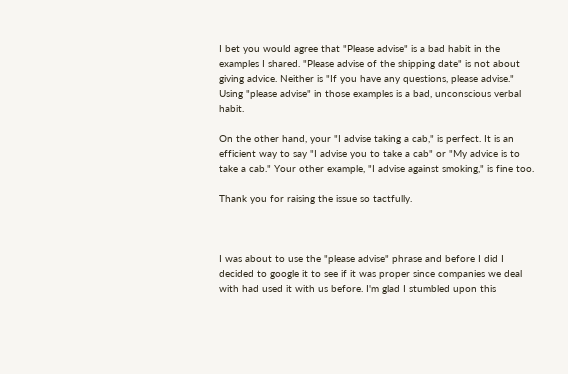I bet you would agree that "Please advise" is a bad habit in the examples I shared. "Please advise of the shipping date" is not about giving advice. Neither is "If you have any questions, please advise." Using "please advise" in those examples is a bad, unconscious verbal habit.

On the other hand, your "I advise taking a cab," is perfect. It is an efficient way to say "I advise you to take a cab" or "My advice is to take a cab." Your other example, "I advise against smoking," is fine too.

Thank you for raising the issue so tactfully.



I was about to use the "please advise" phrase and before I did I decided to google it to see if it was proper since companies we deal with had used it with us before. I'm glad I stumbled upon this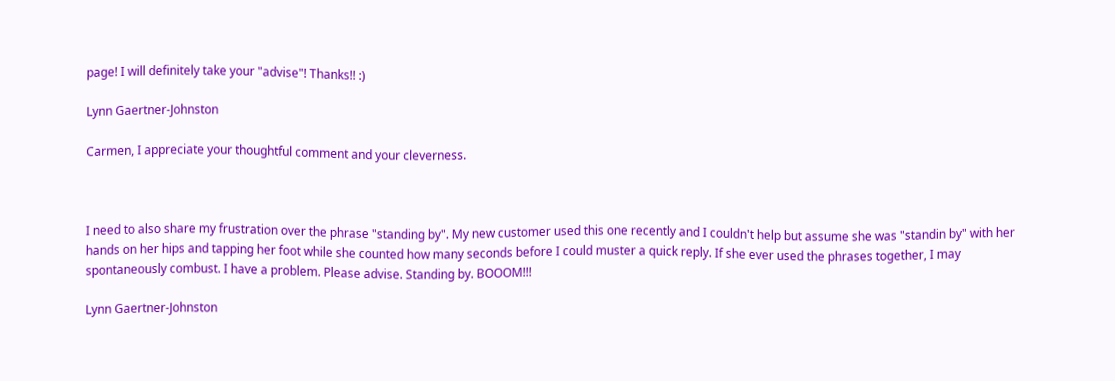page! I will definitely take your "advise"! Thanks!! :)

Lynn Gaertner-Johnston

Carmen, I appreciate your thoughtful comment and your cleverness.



I need to also share my frustration over the phrase "standing by". My new customer used this one recently and I couldn't help but assume she was "standin by" with her hands on her hips and tapping her foot while she counted how many seconds before I could muster a quick reply. If she ever used the phrases together, I may spontaneously combust. I have a problem. Please advise. Standing by. BOOOM!!!

Lynn Gaertner-Johnston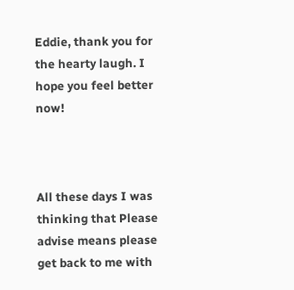Eddie, thank you for the hearty laugh. I hope you feel better now!



All these days I was thinking that Please advise means please get back to me with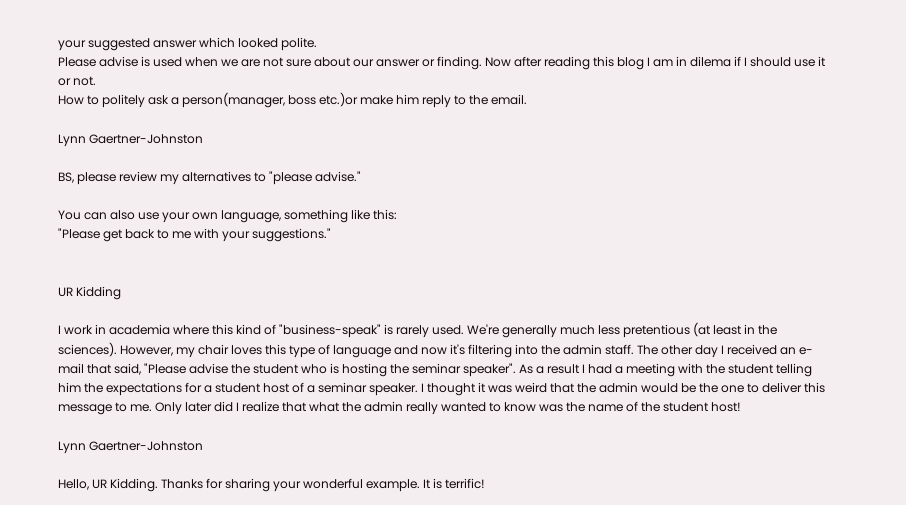your suggested answer which looked polite.
Please advise is used when we are not sure about our answer or finding. Now after reading this blog I am in dilema if I should use it or not.
How to politely ask a person(manager, boss etc.)or make him reply to the email.

Lynn Gaertner-Johnston

BS, please review my alternatives to "please advise."

You can also use your own language, something like this:
"Please get back to me with your suggestions."


UR Kidding

I work in academia where this kind of "business-speak" is rarely used. We're generally much less pretentious (at least in the sciences). However, my chair loves this type of language and now it's filtering into the admin staff. The other day I received an e-mail that said, "Please advise the student who is hosting the seminar speaker". As a result I had a meeting with the student telling him the expectations for a student host of a seminar speaker. I thought it was weird that the admin would be the one to deliver this message to me. Only later did I realize that what the admin really wanted to know was the name of the student host!

Lynn Gaertner-Johnston

Hello, UR Kidding. Thanks for sharing your wonderful example. It is terrific!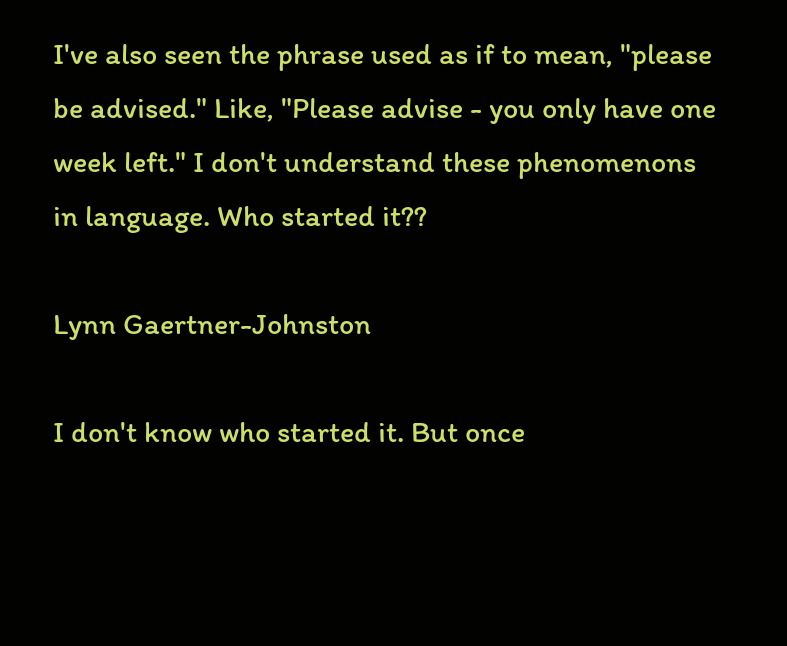I've also seen the phrase used as if to mean, "please be advised." Like, "Please advise - you only have one week left." I don't understand these phenomenons in language. Who started it??

Lynn Gaertner-Johnston

I don't know who started it. But once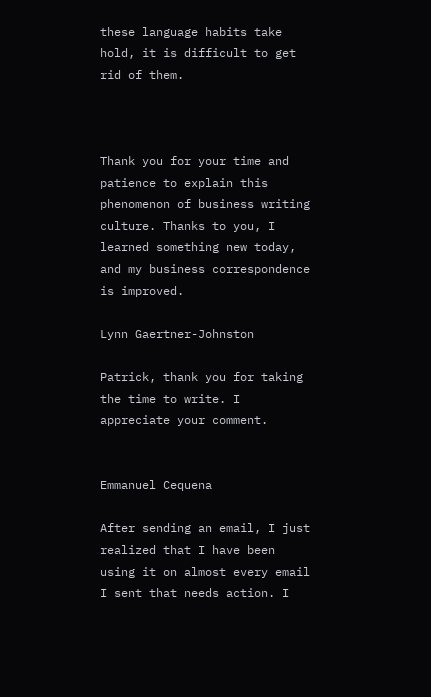these language habits take hold, it is difficult to get rid of them.



Thank you for your time and patience to explain this phenomenon of business writing culture. Thanks to you, I learned something new today, and my business correspondence is improved.

Lynn Gaertner-Johnston

Patrick, thank you for taking the time to write. I appreciate your comment.


Emmanuel Cequena

After sending an email, I just realized that I have been using it on almost every email I sent that needs action. I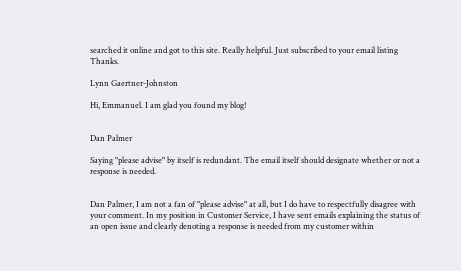searched it online and got to this site. Really helpful. Just subscribed to your email listing Thanks.

Lynn Gaertner-Johnston

Hi, Emmanuel. I am glad you found my blog!


Dan Palmer

Saying "please advise" by itself is redundant. The email itself should designate whether or not a response is needed.


Dan Palmer, I am not a fan of "please advise" at all, but I do have to respectfully disagree with your comment. In my position in Customer Service, I have sent emails explaining the status of an open issue and clearly denoting a response is needed from my customer within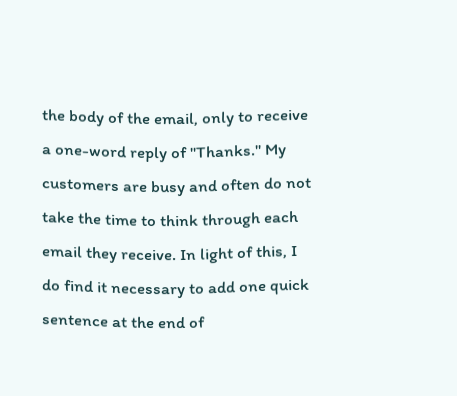the body of the email, only to receive a one-word reply of "Thanks." My customers are busy and often do not take the time to think through each email they receive. In light of this, I do find it necessary to add one quick sentence at the end of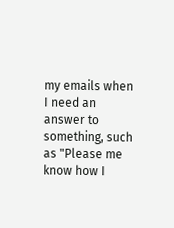my emails when I need an answer to something, such as "Please me know how I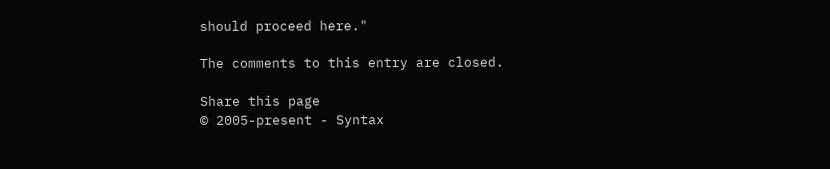should proceed here."

The comments to this entry are closed.

Share this page
© 2005-present - Syntax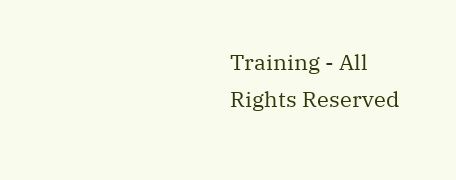Training - All Rights Reserved